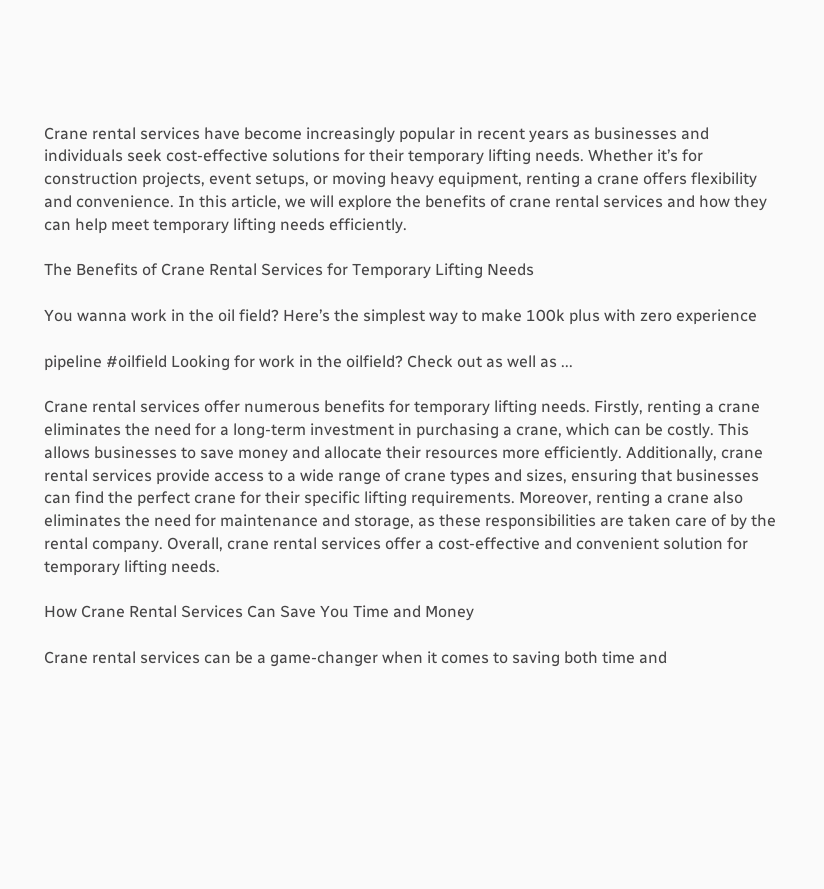Crane rental services have become increasingly popular in recent years as businesses and individuals seek cost-effective solutions for their temporary lifting needs. Whether it’s for construction projects, event setups, or moving heavy equipment, renting a crane offers flexibility and convenience. In this article, we will explore the benefits of crane rental services and how they can help meet temporary lifting needs efficiently.

The Benefits of Crane Rental Services for Temporary Lifting Needs

You wanna work in the oil field? Here’s the simplest way to make 100k plus with zero experience

pipeline #oilfield Looking for work in the oilfield? Check out as well as ...

Crane rental services offer numerous benefits for temporary lifting needs. Firstly, renting a crane eliminates the need for a long-term investment in purchasing a crane, which can be costly. This allows businesses to save money and allocate their resources more efficiently. Additionally, crane rental services provide access to a wide range of crane types and sizes, ensuring that businesses can find the perfect crane for their specific lifting requirements. Moreover, renting a crane also eliminates the need for maintenance and storage, as these responsibilities are taken care of by the rental company. Overall, crane rental services offer a cost-effective and convenient solution for temporary lifting needs.

How Crane Rental Services Can Save You Time and Money

Crane rental services can be a game-changer when it comes to saving both time and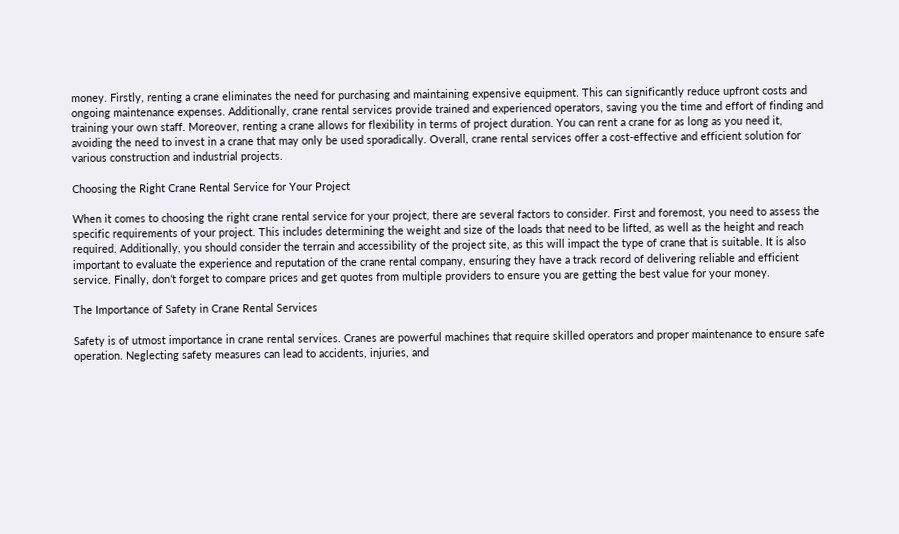money. Firstly, renting a crane eliminates the need for purchasing and maintaining expensive equipment. This can significantly reduce upfront costs and ongoing maintenance expenses. Additionally, crane rental services provide trained and experienced operators, saving you the time and effort of finding and training your own staff. Moreover, renting a crane allows for flexibility in terms of project duration. You can rent a crane for as long as you need it, avoiding the need to invest in a crane that may only be used sporadically. Overall, crane rental services offer a cost-effective and efficient solution for various construction and industrial projects.

Choosing the Right Crane Rental Service for Your Project

When it comes to choosing the right crane rental service for your project, there are several factors to consider. First and foremost, you need to assess the specific requirements of your project. This includes determining the weight and size of the loads that need to be lifted, as well as the height and reach required. Additionally, you should consider the terrain and accessibility of the project site, as this will impact the type of crane that is suitable. It is also important to evaluate the experience and reputation of the crane rental company, ensuring they have a track record of delivering reliable and efficient service. Finally, don’t forget to compare prices and get quotes from multiple providers to ensure you are getting the best value for your money.

The Importance of Safety in Crane Rental Services

Safety is of utmost importance in crane rental services. Cranes are powerful machines that require skilled operators and proper maintenance to ensure safe operation. Neglecting safety measures can lead to accidents, injuries, and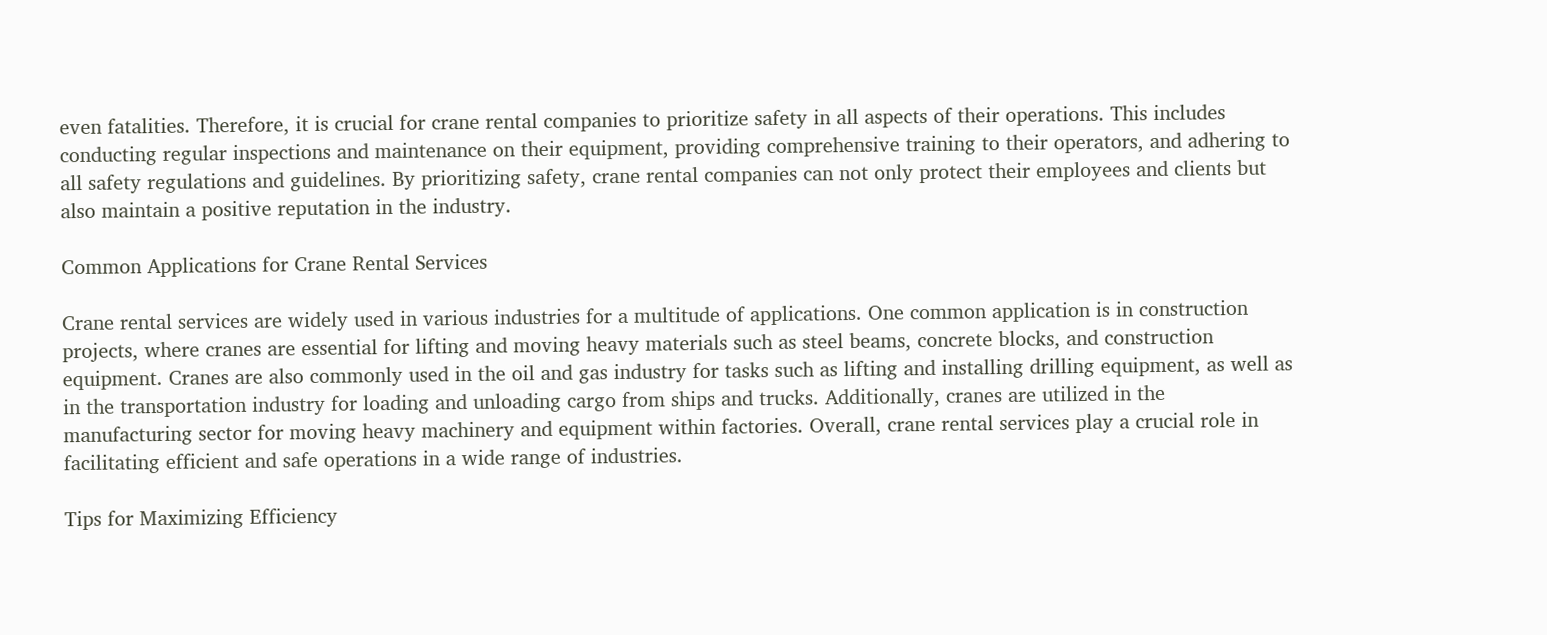even fatalities. Therefore, it is crucial for crane rental companies to prioritize safety in all aspects of their operations. This includes conducting regular inspections and maintenance on their equipment, providing comprehensive training to their operators, and adhering to all safety regulations and guidelines. By prioritizing safety, crane rental companies can not only protect their employees and clients but also maintain a positive reputation in the industry.

Common Applications for Crane Rental Services

Crane rental services are widely used in various industries for a multitude of applications. One common application is in construction projects, where cranes are essential for lifting and moving heavy materials such as steel beams, concrete blocks, and construction equipment. Cranes are also commonly used in the oil and gas industry for tasks such as lifting and installing drilling equipment, as well as in the transportation industry for loading and unloading cargo from ships and trucks. Additionally, cranes are utilized in the manufacturing sector for moving heavy machinery and equipment within factories. Overall, crane rental services play a crucial role in facilitating efficient and safe operations in a wide range of industries.

Tips for Maximizing Efficiency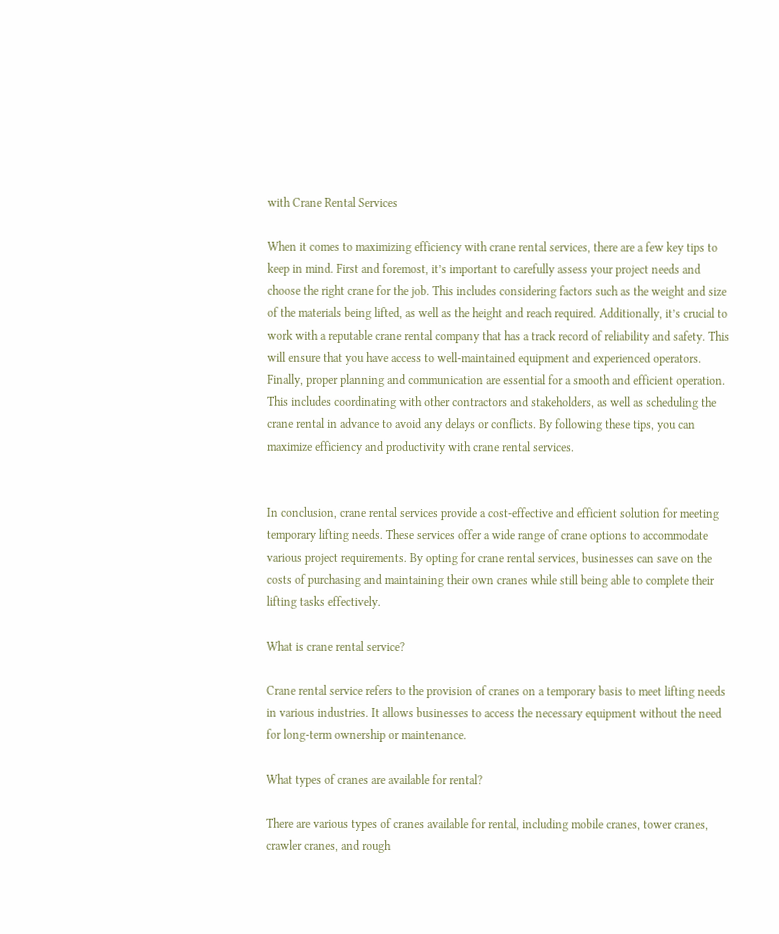with Crane Rental Services

When it comes to maximizing efficiency with crane rental services, there are a few key tips to keep in mind. First and foremost, it’s important to carefully assess your project needs and choose the right crane for the job. This includes considering factors such as the weight and size of the materials being lifted, as well as the height and reach required. Additionally, it’s crucial to work with a reputable crane rental company that has a track record of reliability and safety. This will ensure that you have access to well-maintained equipment and experienced operators. Finally, proper planning and communication are essential for a smooth and efficient operation. This includes coordinating with other contractors and stakeholders, as well as scheduling the crane rental in advance to avoid any delays or conflicts. By following these tips, you can maximize efficiency and productivity with crane rental services.


In conclusion, crane rental services provide a cost-effective and efficient solution for meeting temporary lifting needs. These services offer a wide range of crane options to accommodate various project requirements. By opting for crane rental services, businesses can save on the costs of purchasing and maintaining their own cranes while still being able to complete their lifting tasks effectively.

What is crane rental service?

Crane rental service refers to the provision of cranes on a temporary basis to meet lifting needs in various industries. It allows businesses to access the necessary equipment without the need for long-term ownership or maintenance.

What types of cranes are available for rental?

There are various types of cranes available for rental, including mobile cranes, tower cranes, crawler cranes, and rough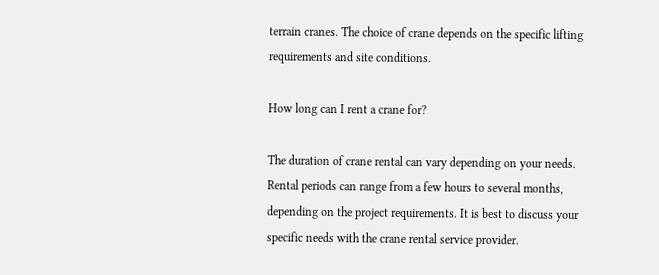terrain cranes. The choice of crane depends on the specific lifting requirements and site conditions.

How long can I rent a crane for?

The duration of crane rental can vary depending on your needs. Rental periods can range from a few hours to several months, depending on the project requirements. It is best to discuss your specific needs with the crane rental service provider.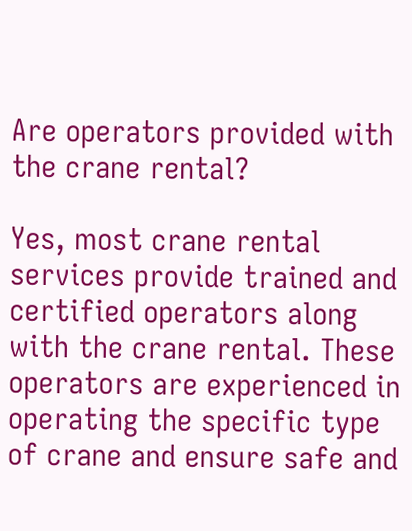Are operators provided with the crane rental?

Yes, most crane rental services provide trained and certified operators along with the crane rental. These operators are experienced in operating the specific type of crane and ensure safe and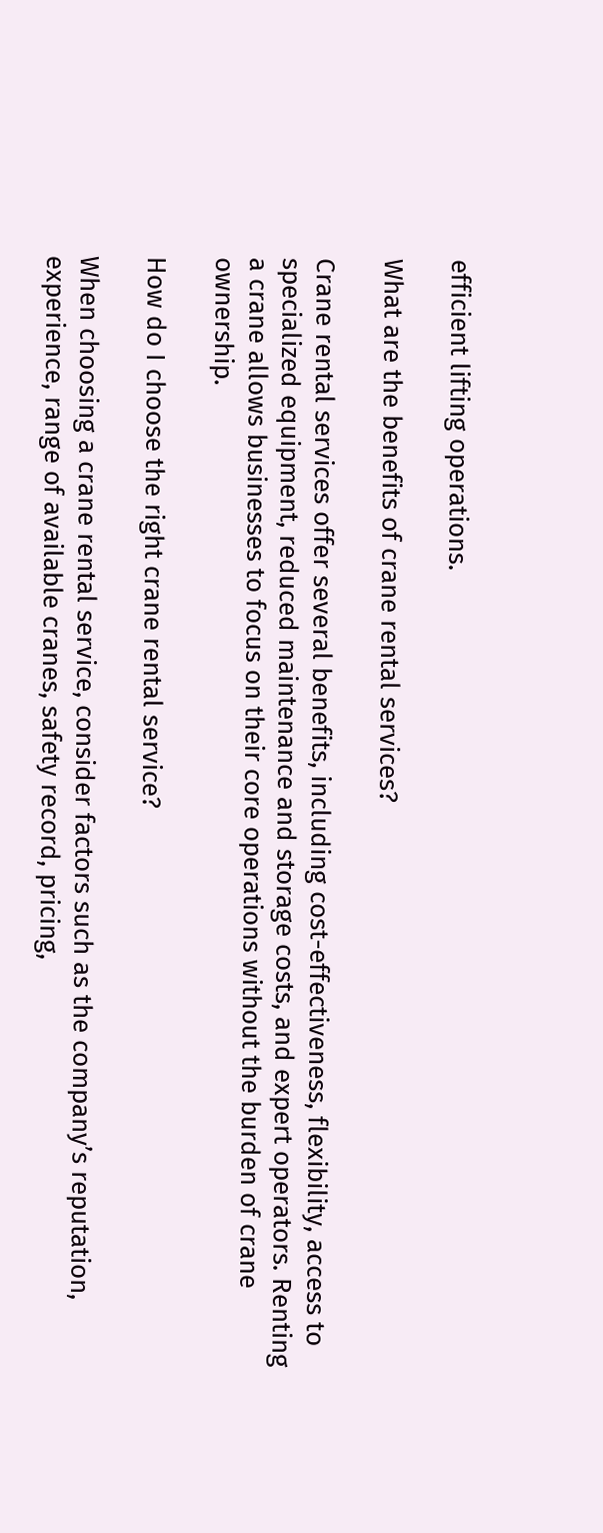efficient lifting operations.

What are the benefits of crane rental services?

Crane rental services offer several benefits, including cost-effectiveness, flexibility, access to specialized equipment, reduced maintenance and storage costs, and expert operators. Renting a crane allows businesses to focus on their core operations without the burden of crane ownership.

How do I choose the right crane rental service?

When choosing a crane rental service, consider factors such as the company’s reputation, experience, range of available cranes, safety record, pricing,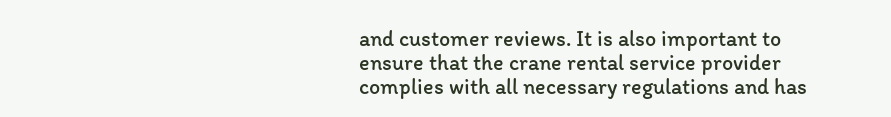and customer reviews. It is also important to ensure that the crane rental service provider complies with all necessary regulations and has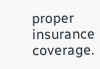proper insurance coverage.